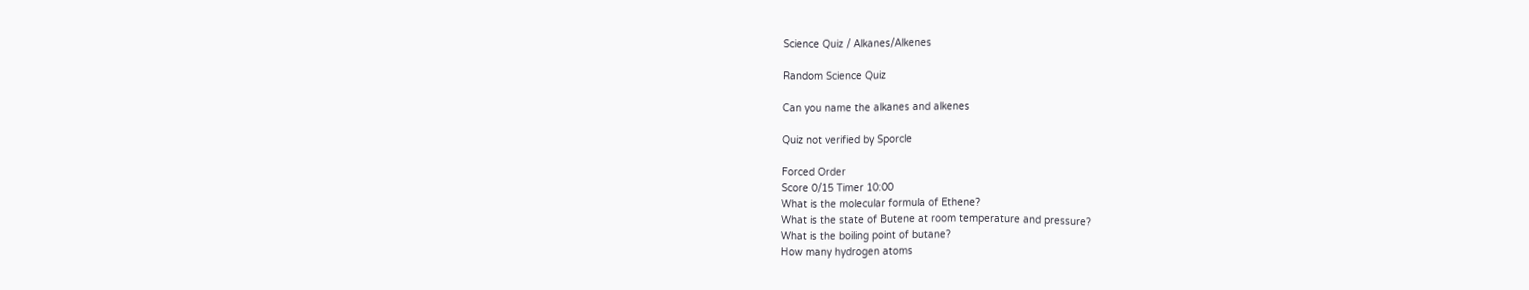Science Quiz / Alkanes/Alkenes

Random Science Quiz

Can you name the alkanes and alkenes

Quiz not verified by Sporcle

Forced Order
Score 0/15 Timer 10:00
What is the molecular formula of Ethene?
What is the state of Butene at room temperature and pressure?
What is the boiling point of butane?
How many hydrogen atoms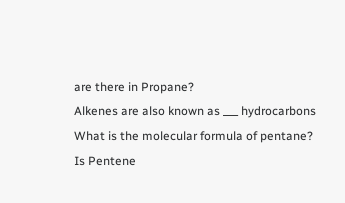are there in Propane?
Alkenes are also known as ___ hydrocarbons
What is the molecular formula of pentane?
Is Pentene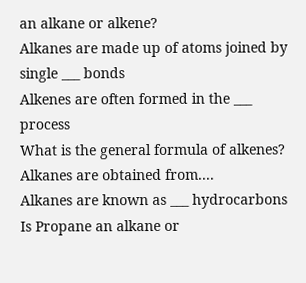an alkane or alkene?
Alkanes are made up of atoms joined by single ___ bonds
Alkenes are often formed in the ___ process
What is the general formula of alkenes?
Alkanes are obtained from....
Alkanes are known as ___ hydrocarbons
Is Propane an alkane or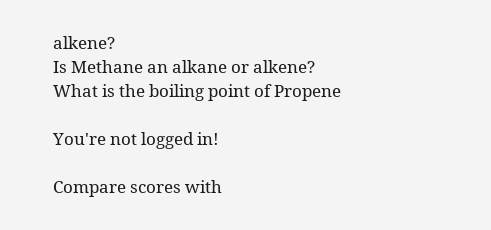alkene?
Is Methane an alkane or alkene?
What is the boiling point of Propene

You're not logged in!

Compare scores with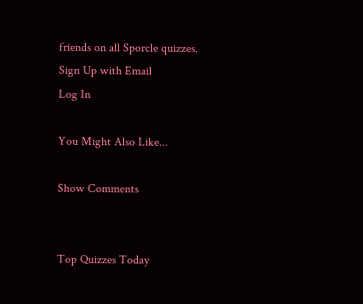friends on all Sporcle quizzes.
Sign Up with Email
Log In

You Might Also Like...

Show Comments


Top Quizzes Today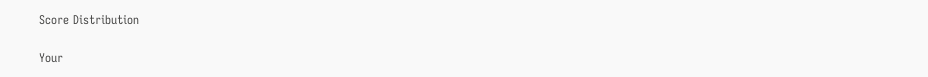Score Distribution

Your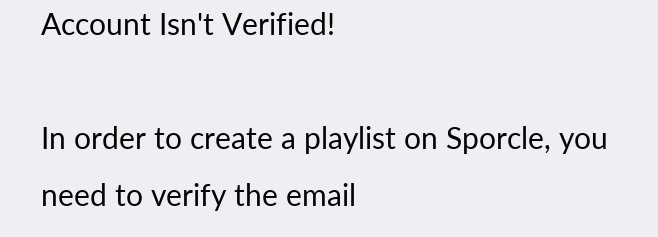Account Isn't Verified!

In order to create a playlist on Sporcle, you need to verify the email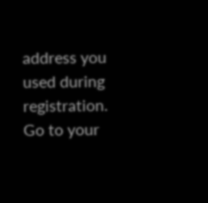address you used during registration. Go to your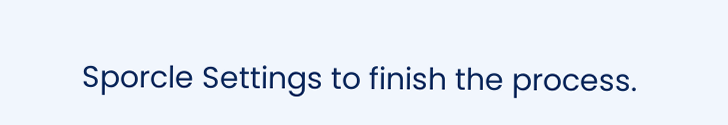Sporcle Settings to finish the process.